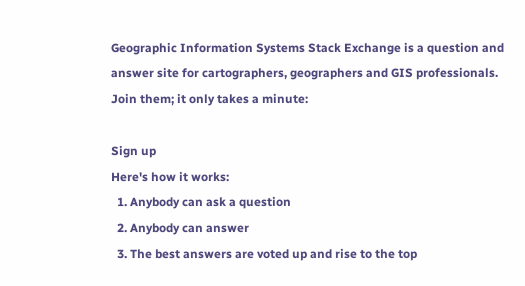Geographic Information Systems Stack Exchange is a question and answer site for cartographers, geographers and GIS professionals. Join them; it only takes a minute:

Sign up
Here's how it works:
  1. Anybody can ask a question
  2. Anybody can answer
  3. The best answers are voted up and rise to the top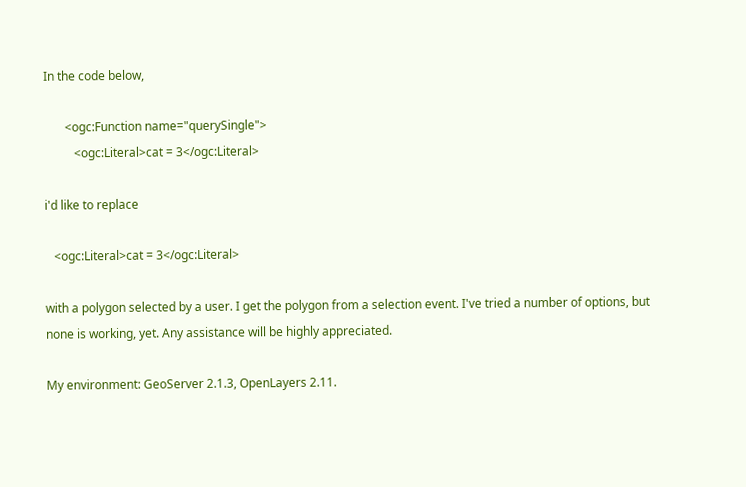In the code below,

       <ogc:Function name="querySingle">
          <ogc:Literal>cat = 3</ogc:Literal>

i'd like to replace

   <ogc:Literal>cat = 3</ogc:Literal>

with a polygon selected by a user. I get the polygon from a selection event. I've tried a number of options, but none is working, yet. Any assistance will be highly appreciated.

My environment: GeoServer 2.1.3, OpenLayers 2.11.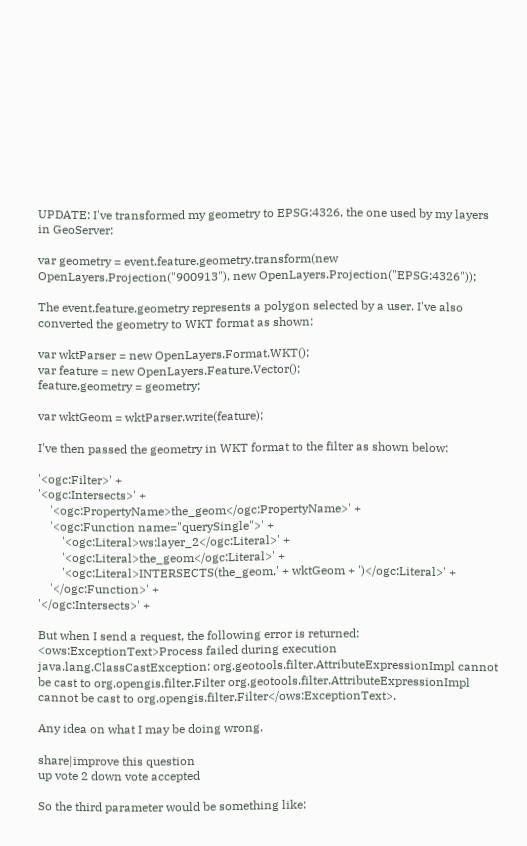UPDATE: I've transformed my geometry to EPSG:4326, the one used by my layers in GeoServer:

var geometry = event.feature.geometry.transform(new OpenLayers.Projection("900913"), new OpenLayers.Projection("EPSG:4326"));

The event.feature.geometry represents a polygon selected by a user. I've also converted the geometry to WKT format as shown:

var wktParser = new OpenLayers.Format.WKT();
var feature = new OpenLayers.Feature.Vector();
feature.geometry = geometry;

var wktGeom = wktParser.write(feature);

I've then passed the geometry in WKT format to the filter as shown below:

'<ogc:Filter>' +
'<ogc:Intersects>' +
    '<ogc:PropertyName>the_geom</ogc:PropertyName>' +
    '<ogc:Function name="querySingle">' +
        '<ogc:Literal>ws:layer_2</ogc:Literal>' +
        '<ogc:Literal>the_geom</ogc:Literal>' +
        '<ogc:Literal>INTERSECTS(the_geom,' + wktGeom + ')</ogc:Literal>' +
    '</ogc:Function>' +
'</ogc:Intersects>' +

But when I send a request, the following error is returned: <ows:ExceptionText>Process failed during execution java.lang.ClassCastException: org.geotools.filter.AttributeExpressionImpl cannot be cast to org.opengis.filter.Filter org.geotools.filter.AttributeExpressionImpl cannot be cast to org.opengis.filter.Filter</ows:ExceptionText>.

Any idea on what I may be doing wrong.

share|improve this question
up vote 2 down vote accepted

So the third parameter would be something like: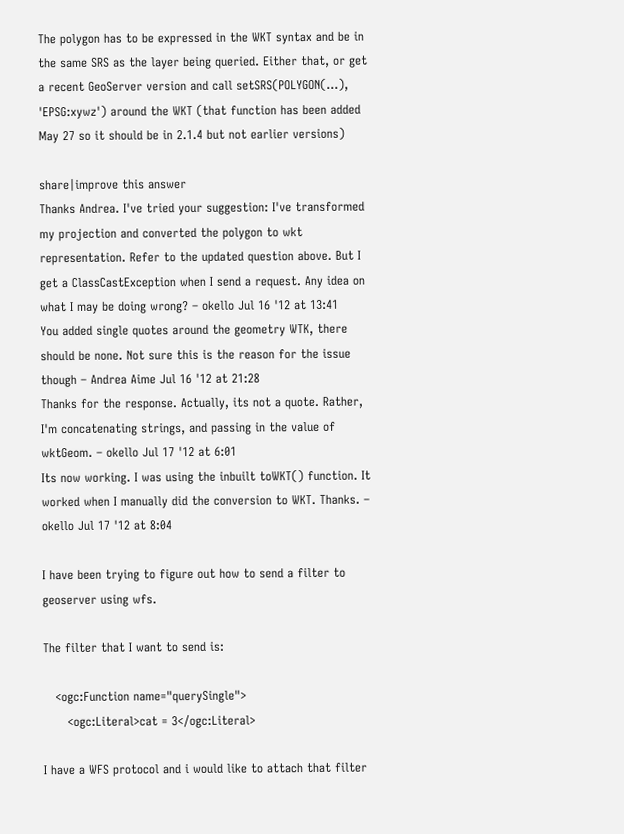The polygon has to be expressed in the WKT syntax and be in the same SRS as the layer being queried. Either that, or get a recent GeoServer version and call setSRS(POLYGON(...), 'EPSG:xywz') around the WKT (that function has been added May 27 so it should be in 2.1.4 but not earlier versions)

share|improve this answer
Thanks Andrea. I've tried your suggestion: I've transformed my projection and converted the polygon to wkt representation. Refer to the updated question above. But I get a ClassCastException when I send a request. Any idea on what I may be doing wrong? – okello Jul 16 '12 at 13:41
You added single quotes around the geometry WTK, there should be none. Not sure this is the reason for the issue though – Andrea Aime Jul 16 '12 at 21:28
Thanks for the response. Actually, its not a quote. Rather, I'm concatenating strings, and passing in the value of wktGeom. – okello Jul 17 '12 at 6:01
Its now working. I was using the inbuilt toWKT() function. It worked when I manually did the conversion to WKT. Thanks. – okello Jul 17 '12 at 8:04

I have been trying to figure out how to send a filter to geoserver using wfs.

The filter that I want to send is:

   <ogc:Function name="querySingle">
      <ogc:Literal>cat = 3</ogc:Literal>

I have a WFS protocol and i would like to attach that filter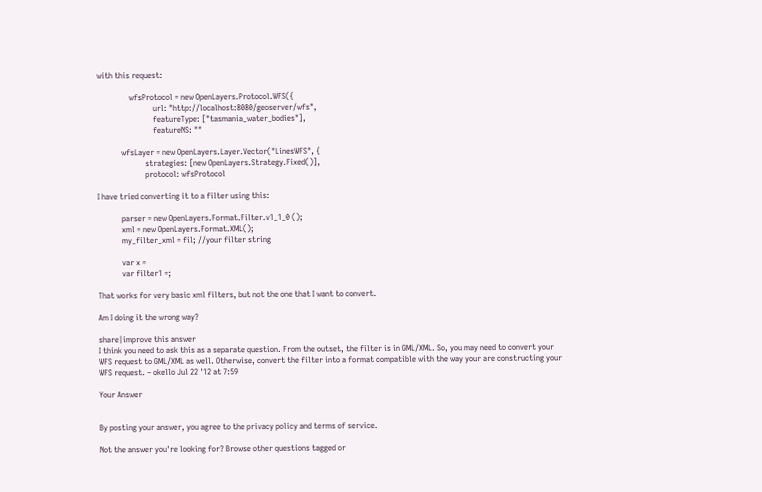with this request:

                wfsProtocol = new OpenLayers.Protocol.WFS({
                            url: "http://localhost:8080/geoserver/wfs",
                            featureType: ["tasmania_water_bodies"],
                            featureNS: ""

            wfsLayer = new OpenLayers.Layer.Vector("LinesWFS", {
                        strategies: [new OpenLayers.Strategy.Fixed()],
                        protocol: wfsProtocol

I have tried converting it to a filter using this:

            parser = new OpenLayers.Format.Filter.v1_1_0 ();
            xml = new OpenLayers.Format.XML();
            my_filter_xml = fil; //your filter string

            var x =
            var filter1 =;

That works for very basic xml filters, but not the one that I want to convert.

Am I doing it the wrong way?

share|improve this answer
I think you need to ask this as a separate question. From the outset, the filter is in GML/XML. So, you may need to convert your WFS request to GML/XML as well. Otherwise, convert the filter into a format compatible with the way your are constructing your WFS request. – okello Jul 22 '12 at 7:59

Your Answer


By posting your answer, you agree to the privacy policy and terms of service.

Not the answer you're looking for? Browse other questions tagged or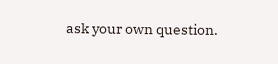ask your own question.